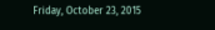Friday, October 23, 2015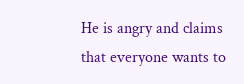He is angry and claims that everyone wants to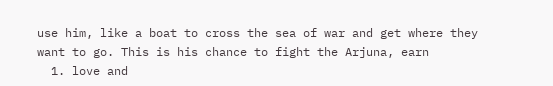use him, like a boat to cross the sea of war and get where they want to go. This is his chance to fight the Arjuna, earn
  1. love and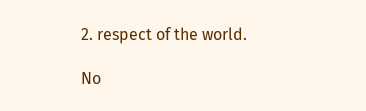2. respect of the world.

No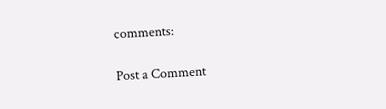comments:

Post a Comment